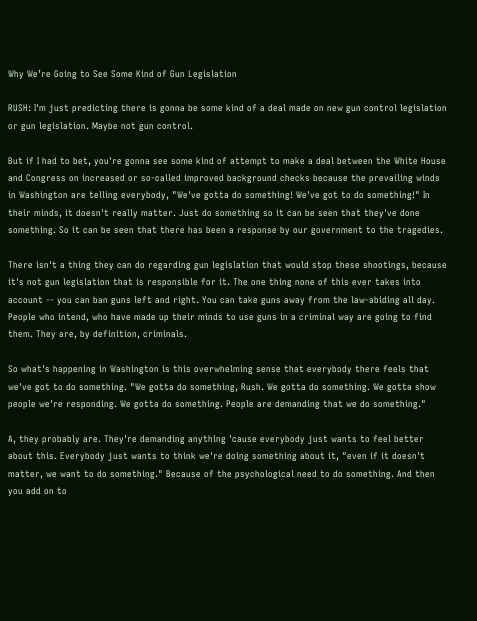Why We’re Going to See Some Kind of Gun Legislation

RUSH: I'm just predicting there is gonna be some kind of a deal made on new gun control legislation or gun legislation. Maybe not gun control.

But if I had to bet, you're gonna see some kind of attempt to make a deal between the White House and Congress on increased or so-called improved background checks because the prevailing winds in Washington are telling everybody, "We've gotta do something! We've got to do something!" In their minds, it doesn't really matter. Just do something so it can be seen that they've done something. So it can be seen that there has been a response by our government to the tragedies.

There isn't a thing they can do regarding gun legislation that would stop these shootings, because it's not gun legislation that is responsible for it. The one thing none of this ever takes into account -- you can ban guns left and right. You can take guns away from the law-abiding all day. People who intend, who have made up their minds to use guns in a criminal way are going to find them. They are, by definition, criminals.

So what's happening in Washington is this overwhelming sense that everybody there feels that we've got to do something. "We gotta do something, Rush. We gotta do something. We gotta show people we're responding. We gotta do something. People are demanding that we do something."

A, they probably are. They're demanding anything 'cause everybody just wants to feel better about this. Everybody just wants to think we're doing something about it, "even if it doesn't matter, we want to do something." Because of the psychological need to do something. And then you add on to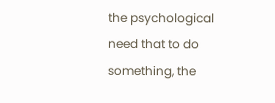the psychological need that to do something, the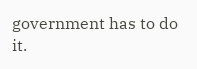government has to do it.